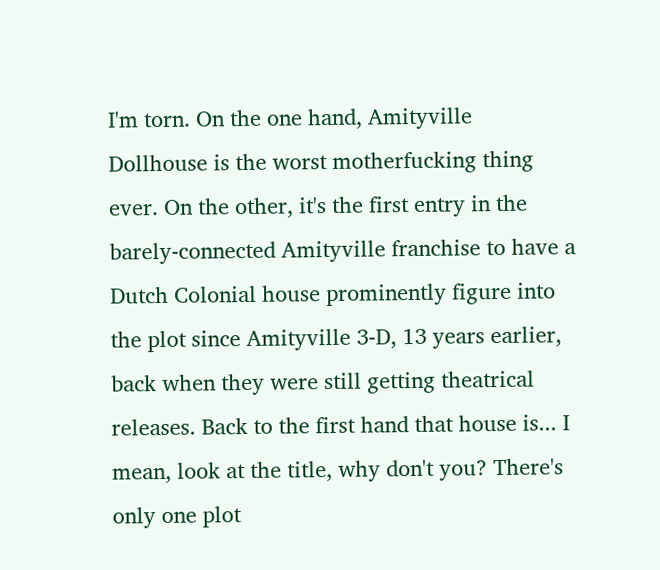I'm torn. On the one hand, Amityville Dollhouse is the worst motherfucking thing ever. On the other, it's the first entry in the barely-connected Amityville franchise to have a Dutch Colonial house prominently figure into the plot since Amityville 3-D, 13 years earlier, back when they were still getting theatrical releases. Back to the first hand that house is... I mean, look at the title, why don't you? There's only one plot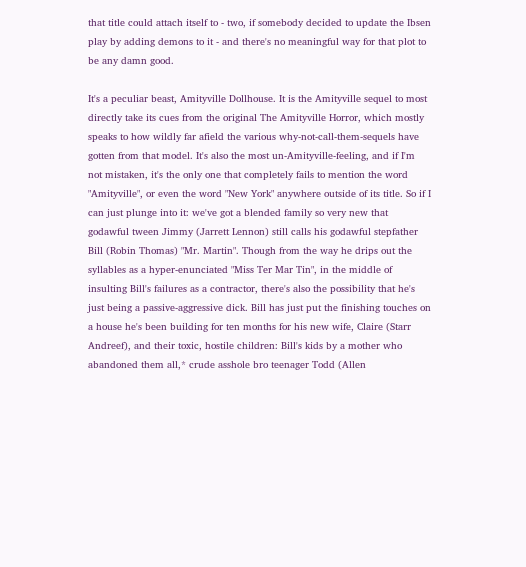that title could attach itself to - two, if somebody decided to update the Ibsen play by adding demons to it - and there's no meaningful way for that plot to be any damn good.

It's a peculiar beast, Amityville Dollhouse. It is the Amityville sequel to most directly take its cues from the original The Amityville Horror, which mostly speaks to how wildly far afield the various why-not-call-them-sequels have gotten from that model. It's also the most un-Amityville-feeling, and if I'm not mistaken, it's the only one that completely fails to mention the word "Amityville", or even the word "New York" anywhere outside of its title. So if I can just plunge into it: we've got a blended family so very new that godawful tween Jimmy (Jarrett Lennon) still calls his godawful stepfather Bill (Robin Thomas) "Mr. Martin". Though from the way he drips out the syllables as a hyper-enunciated "Miss Ter Mar Tin", in the middle of insulting Bill's failures as a contractor, there's also the possibility that he's just being a passive-aggressive dick. Bill has just put the finishing touches on a house he's been building for ten months for his new wife, Claire (Starr Andreef), and their toxic, hostile children: Bill's kids by a mother who abandoned them all,* crude asshole bro teenager Todd (Allen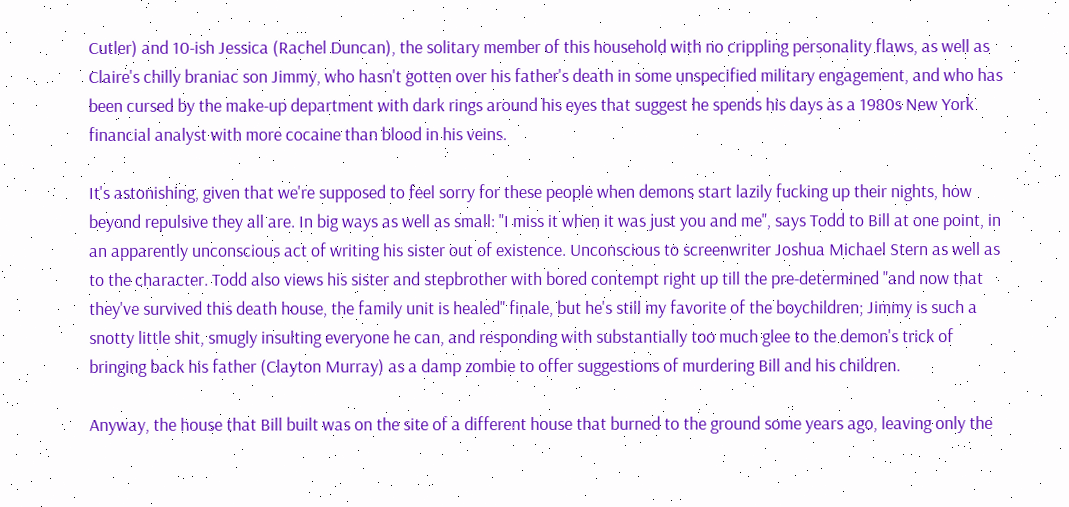Cutler) and 10-ish Jessica (Rachel Duncan), the solitary member of this household with no crippling personality flaws, as well as Claire's chilly braniac son Jimmy, who hasn't gotten over his father's death in some unspecified military engagement, and who has been cursed by the make-up department with dark rings around his eyes that suggest he spends his days as a 1980s New York financial analyst with more cocaine than blood in his veins.

It's astonishing, given that we're supposed to feel sorry for these people when demons start lazily fucking up their nights, how beyond repulsive they all are. In big ways as well as small: "I miss it when it was just you and me", says Todd to Bill at one point, in an apparently unconscious act of writing his sister out of existence. Unconscious to screenwriter Joshua Michael Stern as well as to the character. Todd also views his sister and stepbrother with bored contempt right up till the pre-determined "and now that they've survived this death house, the family unit is healed" finale, but he's still my favorite of the boychildren; Jimmy is such a snotty little shit, smugly insulting everyone he can, and responding with substantially too much glee to the demon's trick of bringing back his father (Clayton Murray) as a damp zombie to offer suggestions of murdering Bill and his children.

Anyway, the house that Bill built was on the site of a different house that burned to the ground some years ago, leaving only the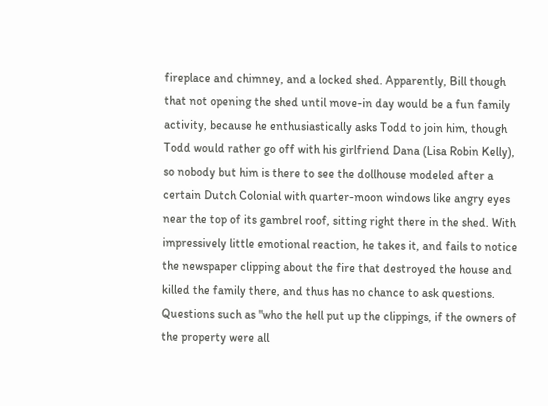fireplace and chimney, and a locked shed. Apparently, Bill though that not opening the shed until move-in day would be a fun family activity, because he enthusiastically asks Todd to join him, though Todd would rather go off with his girlfriend Dana (Lisa Robin Kelly), so nobody but him is there to see the dollhouse modeled after a certain Dutch Colonial with quarter-moon windows like angry eyes near the top of its gambrel roof, sitting right there in the shed. With impressively little emotional reaction, he takes it, and fails to notice the newspaper clipping about the fire that destroyed the house and killed the family there, and thus has no chance to ask questions. Questions such as "who the hell put up the clippings, if the owners of the property were all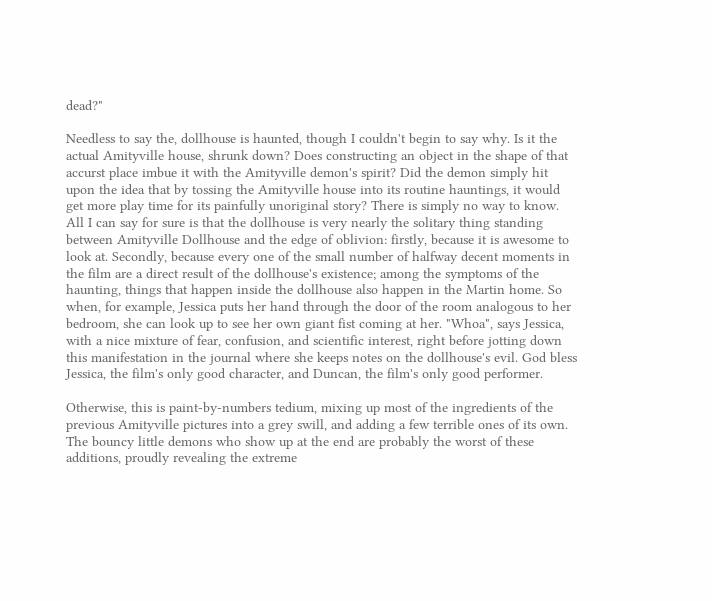dead?"

Needless to say the, dollhouse is haunted, though I couldn't begin to say why. Is it the actual Amityville house, shrunk down? Does constructing an object in the shape of that accurst place imbue it with the Amityville demon's spirit? Did the demon simply hit upon the idea that by tossing the Amityville house into its routine hauntings, it would get more play time for its painfully unoriginal story? There is simply no way to know. All I can say for sure is that the dollhouse is very nearly the solitary thing standing between Amityville Dollhouse and the edge of oblivion: firstly, because it is awesome to look at. Secondly, because every one of the small number of halfway decent moments in the film are a direct result of the dollhouse's existence; among the symptoms of the haunting, things that happen inside the dollhouse also happen in the Martin home. So when, for example, Jessica puts her hand through the door of the room analogous to her bedroom, she can look up to see her own giant fist coming at her. "Whoa", says Jessica, with a nice mixture of fear, confusion, and scientific interest, right before jotting down this manifestation in the journal where she keeps notes on the dollhouse's evil. God bless Jessica, the film's only good character, and Duncan, the film's only good performer.

Otherwise, this is paint-by-numbers tedium, mixing up most of the ingredients of the previous Amityville pictures into a grey swill, and adding a few terrible ones of its own. The bouncy little demons who show up at the end are probably the worst of these additions, proudly revealing the extreme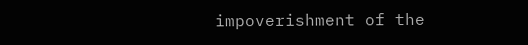impoverishment of the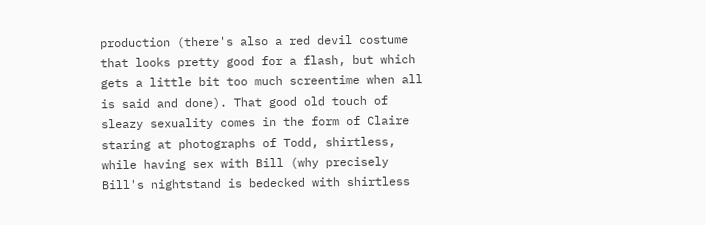production (there's also a red devil costume that looks pretty good for a flash, but which gets a little bit too much screentime when all is said and done). That good old touch of sleazy sexuality comes in the form of Claire staring at photographs of Todd, shirtless, while having sex with Bill (why precisely Bill's nightstand is bedecked with shirtless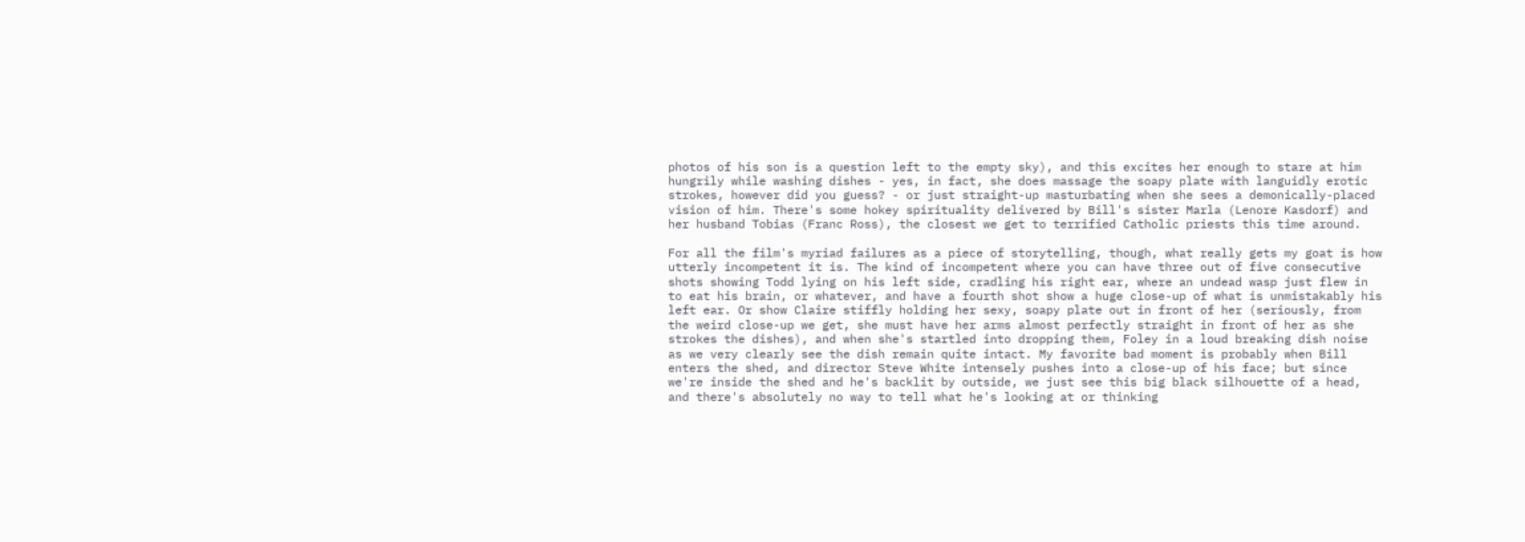photos of his son is a question left to the empty sky), and this excites her enough to stare at him hungrily while washing dishes - yes, in fact, she does massage the soapy plate with languidly erotic strokes, however did you guess? - or just straight-up masturbating when she sees a demonically-placed vision of him. There's some hokey spirituality delivered by Bill's sister Marla (Lenore Kasdorf) and her husband Tobias (Franc Ross), the closest we get to terrified Catholic priests this time around.

For all the film's myriad failures as a piece of storytelling, though, what really gets my goat is how utterly incompetent it is. The kind of incompetent where you can have three out of five consecutive shots showing Todd lying on his left side, cradling his right ear, where an undead wasp just flew in to eat his brain, or whatever, and have a fourth shot show a huge close-up of what is unmistakably his left ear. Or show Claire stiffly holding her sexy, soapy plate out in front of her (seriously, from the weird close-up we get, she must have her arms almost perfectly straight in front of her as she strokes the dishes), and when she's startled into dropping them, Foley in a loud breaking dish noise as we very clearly see the dish remain quite intact. My favorite bad moment is probably when Bill enters the shed, and director Steve White intensely pushes into a close-up of his face; but since we're inside the shed and he's backlit by outside, we just see this big black silhouette of a head, and there's absolutely no way to tell what he's looking at or thinking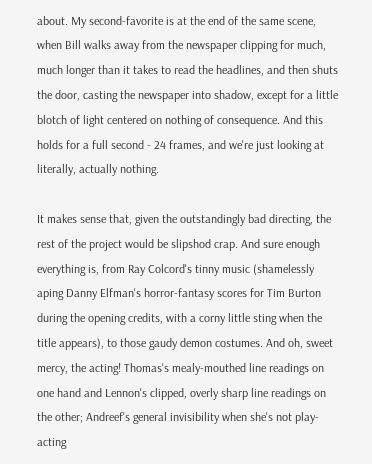about. My second-favorite is at the end of the same scene, when Bill walks away from the newspaper clipping for much, much longer than it takes to read the headlines, and then shuts the door, casting the newspaper into shadow, except for a little blotch of light centered on nothing of consequence. And this holds for a full second - 24 frames, and we're just looking at literally, actually nothing.

It makes sense that, given the outstandingly bad directing, the rest of the project would be slipshod crap. And sure enough everything is, from Ray Colcord's tinny music (shamelessly aping Danny Elfman's horror-fantasy scores for Tim Burton during the opening credits, with a corny little sting when the title appears), to those gaudy demon costumes. And oh, sweet mercy, the acting! Thomas's mealy-mouthed line readings on one hand and Lennon's clipped, overly sharp line readings on the other; Andreef's general invisibility when she's not play-acting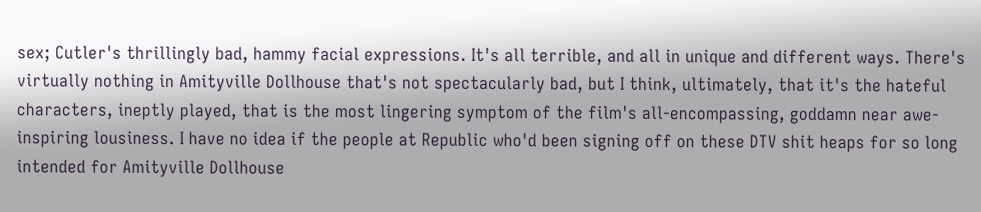sex; Cutler's thrillingly bad, hammy facial expressions. It's all terrible, and all in unique and different ways. There's virtually nothing in Amityville Dollhouse that's not spectacularly bad, but I think, ultimately, that it's the hateful characters, ineptly played, that is the most lingering symptom of the film's all-encompassing, goddamn near awe-inspiring lousiness. I have no idea if the people at Republic who'd been signing off on these DTV shit heaps for so long intended for Amityville Dollhouse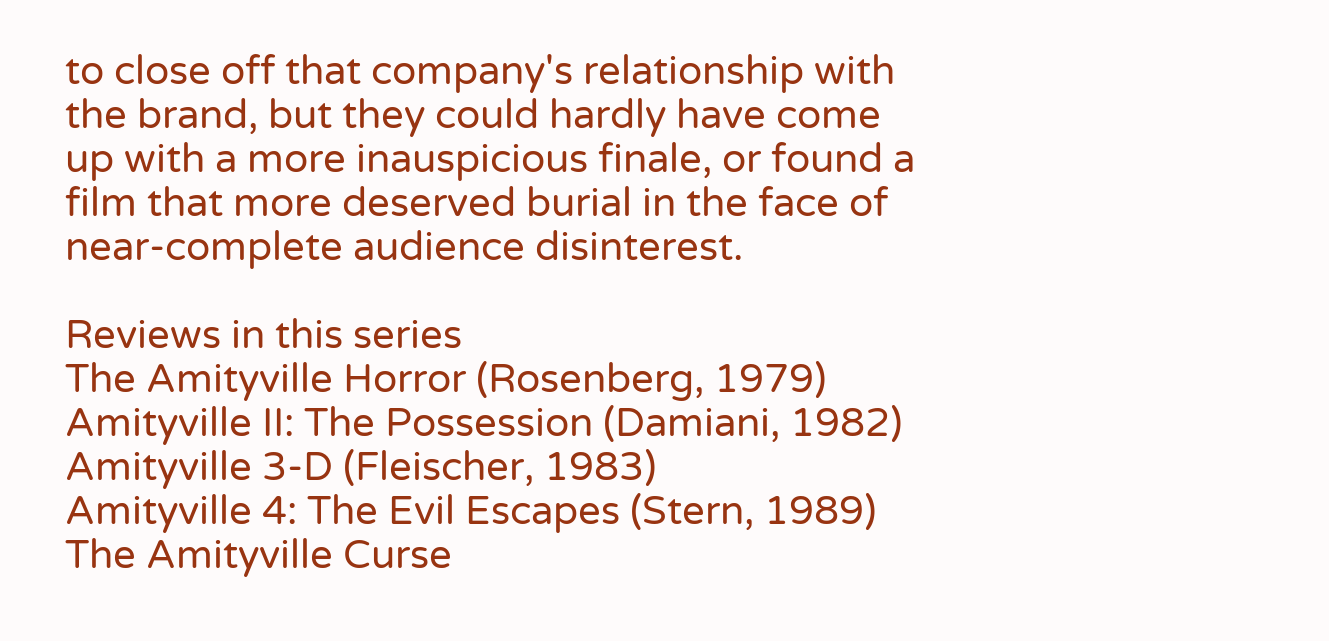to close off that company's relationship with the brand, but they could hardly have come up with a more inauspicious finale, or found a film that more deserved burial in the face of near-complete audience disinterest.

Reviews in this series
The Amityville Horror (Rosenberg, 1979)
Amityville II: The Possession (Damiani, 1982)
Amityville 3-D (Fleischer, 1983)
Amityville 4: The Evil Escapes (Stern, 1989)
The Amityville Curse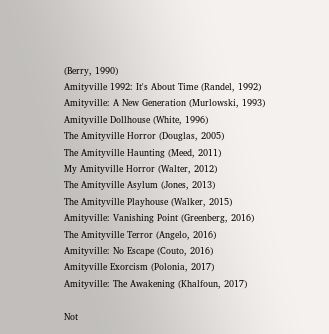(Berry, 1990)
Amityville 1992: It's About Time (Randel, 1992)
Amityville: A New Generation (Murlowski, 1993)
Amityville Dollhouse (White, 1996)
The Amityville Horror (Douglas, 2005)
The Amityville Haunting (Meed, 2011)
My Amityville Horror (Walter, 2012)
The Amityville Asylum (Jones, 2013)
The Amityville Playhouse (Walker, 2015)
Amityville: Vanishing Point (Greenberg, 2016)
The Amityville Terror (Angelo, 2016)
Amityville: No Escape (Couto, 2016)
Amityville Exorcism (Polonia, 2017)
Amityville: The Awakening (Khalfoun, 2017)

Not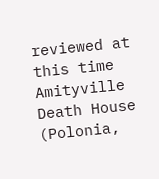reviewed at this time
Amityville Death House (Polonia,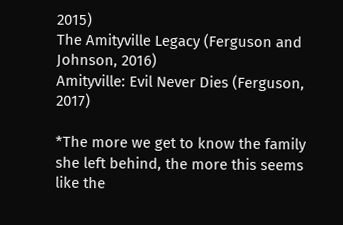2015)
The Amityville Legacy (Ferguson and Johnson, 2016)
Amityville: Evil Never Dies (Ferguson, 2017)

*The more we get to know the family she left behind, the more this seems like the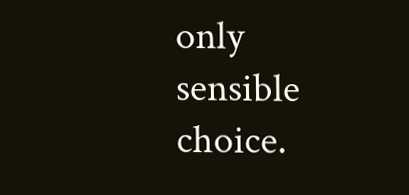only sensible choice.